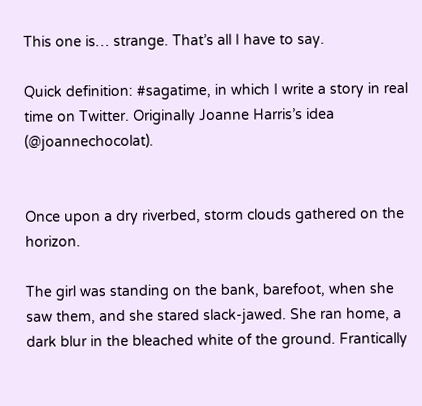This one is… strange. That’s all I have to say.

Quick definition: #sagatime, in which I write a story in real time on Twitter. Originally Joanne Harris’s idea (@joannechocolat).


Once upon a dry riverbed, storm clouds gathered on the horizon.

The girl was standing on the bank, barefoot, when she saw them, and she stared slack-jawed. She ran home, a dark blur in the bleached white of the ground. Frantically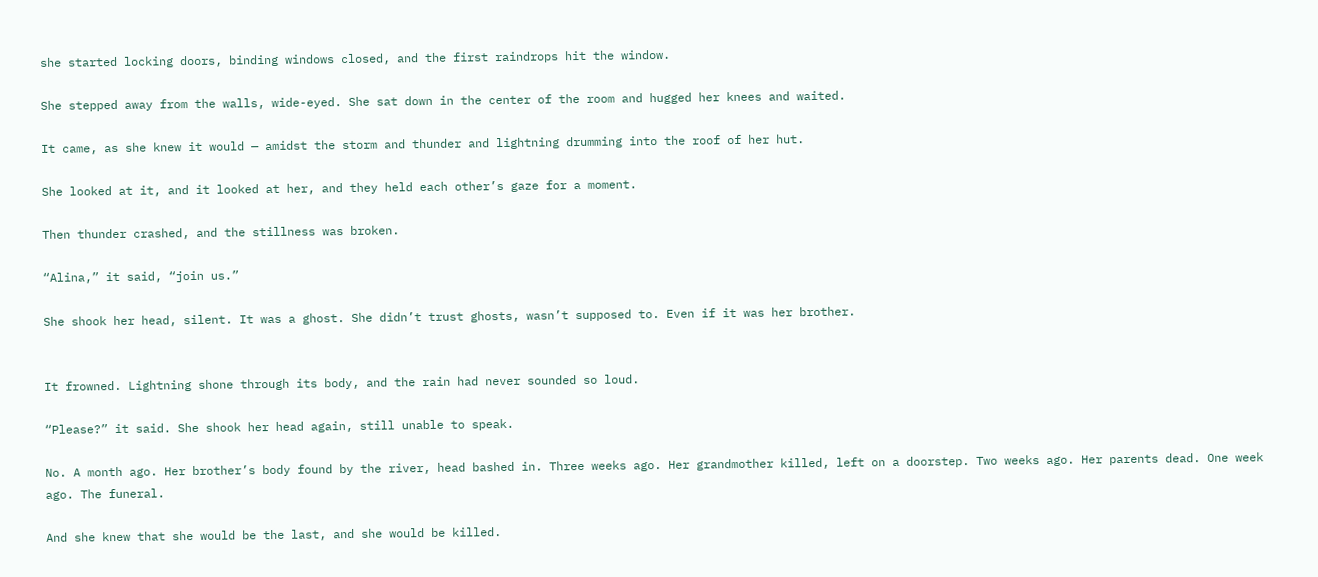she started locking doors, binding windows closed, and the first raindrops hit the window.

She stepped away from the walls, wide-eyed. She sat down in the center of the room and hugged her knees and waited.

It came, as she knew it would — amidst the storm and thunder and lightning drumming into the roof of her hut.

She looked at it, and it looked at her, and they held each other’s gaze for a moment.

Then thunder crashed, and the stillness was broken.

“Alina,” it said, “join us.”

She shook her head, silent. It was a ghost. She didn’t trust ghosts, wasn’t supposed to. Even if it was her brother.


It frowned. Lightning shone through its body, and the rain had never sounded so loud.

“Please?” it said. She shook her head again, still unable to speak.

No. A month ago. Her brother’s body found by the river, head bashed in. Three weeks ago. Her grandmother killed, left on a doorstep. Two weeks ago. Her parents dead. One week ago. The funeral.

And she knew that she would be the last, and she would be killed.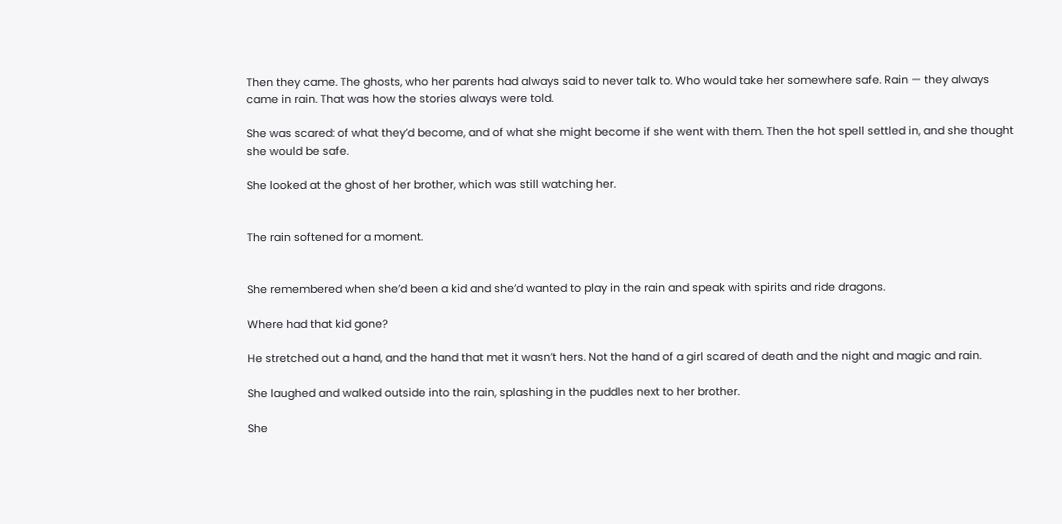Then they came. The ghosts, who her parents had always said to never talk to. Who would take her somewhere safe. Rain — they always came in rain. That was how the stories always were told.

She was scared: of what they’d become, and of what she might become if she went with them. Then the hot spell settled in, and she thought she would be safe.

She looked at the ghost of her brother, which was still watching her.


The rain softened for a moment.


She remembered when she’d been a kid and she’d wanted to play in the rain and speak with spirits and ride dragons.

Where had that kid gone?

He stretched out a hand, and the hand that met it wasn’t hers. Not the hand of a girl scared of death and the night and magic and rain.

She laughed and walked outside into the rain, splashing in the puddles next to her brother.

She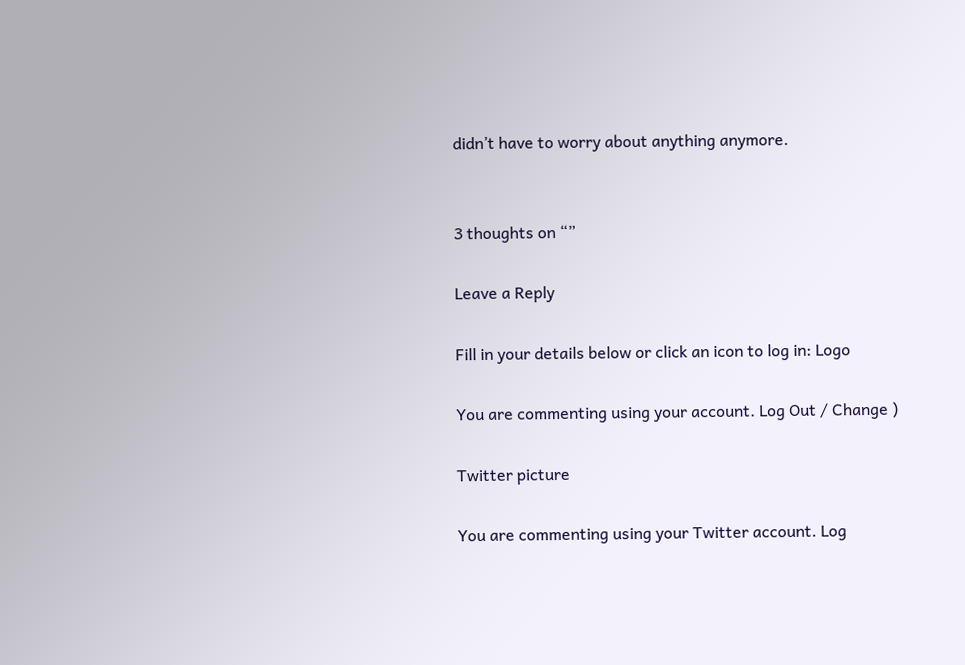didn’t have to worry about anything anymore.


3 thoughts on “”

Leave a Reply

Fill in your details below or click an icon to log in: Logo

You are commenting using your account. Log Out / Change )

Twitter picture

You are commenting using your Twitter account. Log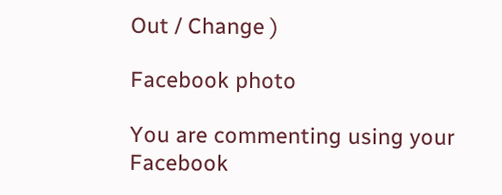Out / Change )

Facebook photo

You are commenting using your Facebook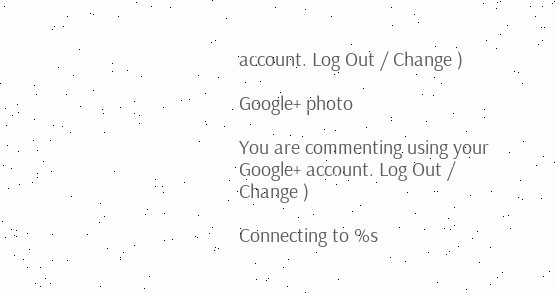account. Log Out / Change )

Google+ photo

You are commenting using your Google+ account. Log Out / Change )

Connecting to %s